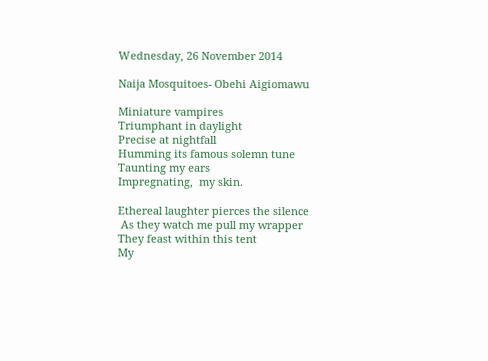Wednesday, 26 November 2014

Naija Mosquitoes- Obehi Aigiomawu

Miniature vampires
Triumphant in daylight
Precise at nightfall
Humming its famous solemn tune
Taunting my ears
Impregnating,  my skin.

Ethereal laughter pierces the silence
 As they watch me pull my wrapper
They feast within this tent
My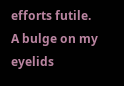efforts futile.
A bulge on my eyelids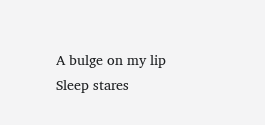A bulge on my lip
Sleep stares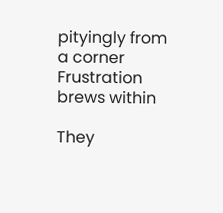pityingly from a corner
Frustration brews within

They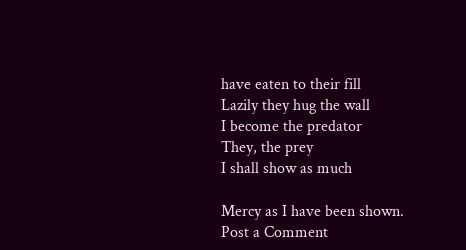have eaten to their fill
Lazily they hug the wall
I become the predator
They, the prey
I shall show as much

Mercy as I have been shown.
Post a Comment